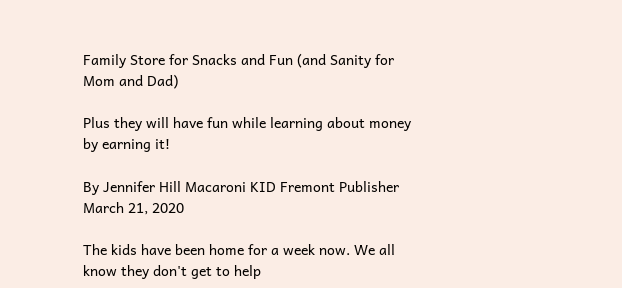Family Store for Snacks and Fun (and Sanity for Mom and Dad)

Plus they will have fun while learning about money by earning it!

By Jennifer Hill Macaroni KID Fremont Publisher March 21, 2020

The kids have been home for a week now. We all know they don't get to help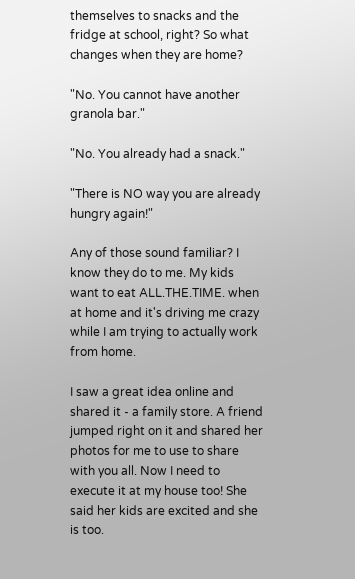themselves to snacks and the fridge at school, right? So what changes when they are home?

"No. You cannot have another granola bar."

"No. You already had a snack."

"There is NO way you are already hungry again!"

Any of those sound familiar? I know they do to me. My kids want to eat ALL.THE.TIME. when at home and it's driving me crazy while I am trying to actually work from home.

I saw a great idea online and shared it - a family store. A friend jumped right on it and shared her photos for me to use to share with you all. Now I need to execute it at my house too! She said her kids are excited and she is too.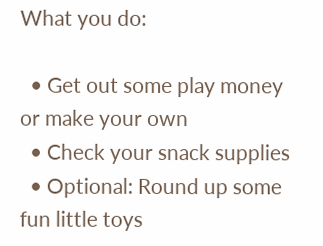What you do:

  • Get out some play money or make your own
  • Check your snack supplies
  • Optional: Round up some fun little toys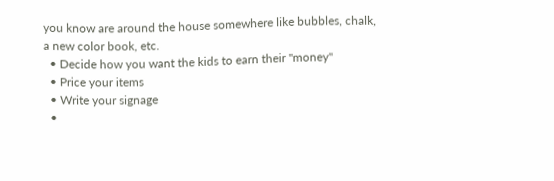you know are around the house somewhere like bubbles, chalk, a new color book, etc.
  • Decide how you want the kids to earn their "money"
  • Price your items
  • Write your signage
  •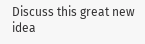Discuss this great new idea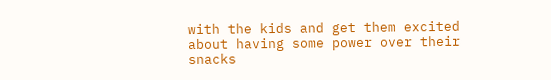with the kids and get them excited about having some power over their snacks